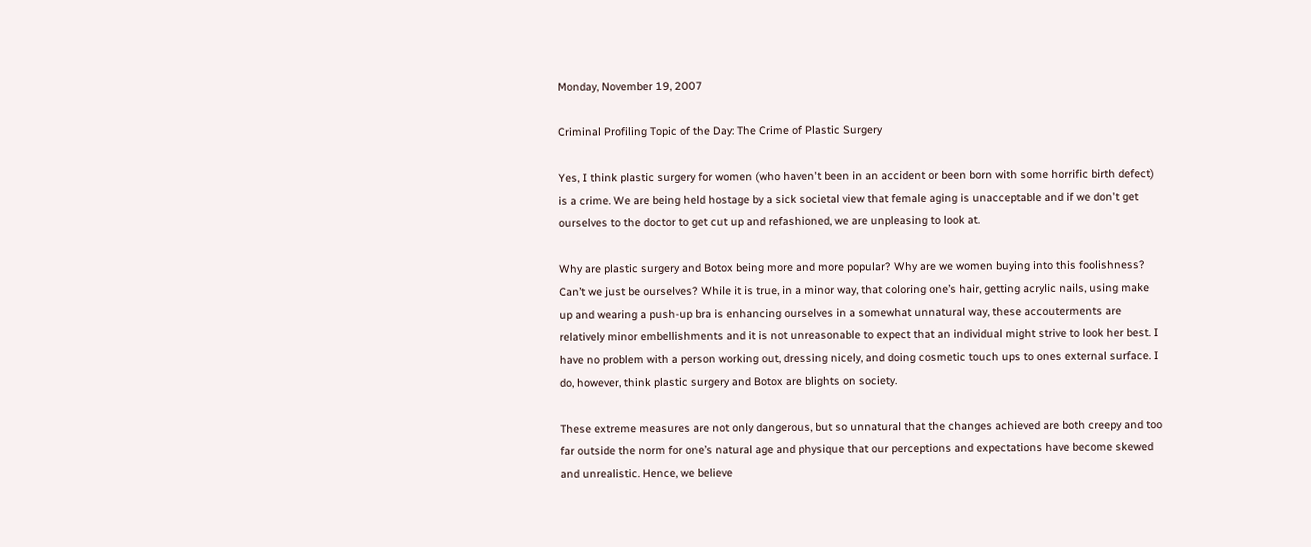Monday, November 19, 2007

Criminal Profiling Topic of the Day: The Crime of Plastic Surgery

Yes, I think plastic surgery for women (who haven't been in an accident or been born with some horrific birth defect) is a crime. We are being held hostage by a sick societal view that female aging is unacceptable and if we don't get ourselves to the doctor to get cut up and refashioned, we are unpleasing to look at.

Why are plastic surgery and Botox being more and more popular? Why are we women buying into this foolishness? Can’t we just be ourselves? While it is true, in a minor way, that coloring one’s hair, getting acrylic nails, using make up and wearing a push-up bra is enhancing ourselves in a somewhat unnatural way, these accouterments are relatively minor embellishments and it is not unreasonable to expect that an individual might strive to look her best. I have no problem with a person working out, dressing nicely, and doing cosmetic touch ups to ones external surface. I do, however, think plastic surgery and Botox are blights on society.

These extreme measures are not only dangerous, but so unnatural that the changes achieved are both creepy and too far outside the norm for one’s natural age and physique that our perceptions and expectations have become skewed and unrealistic. Hence, we believe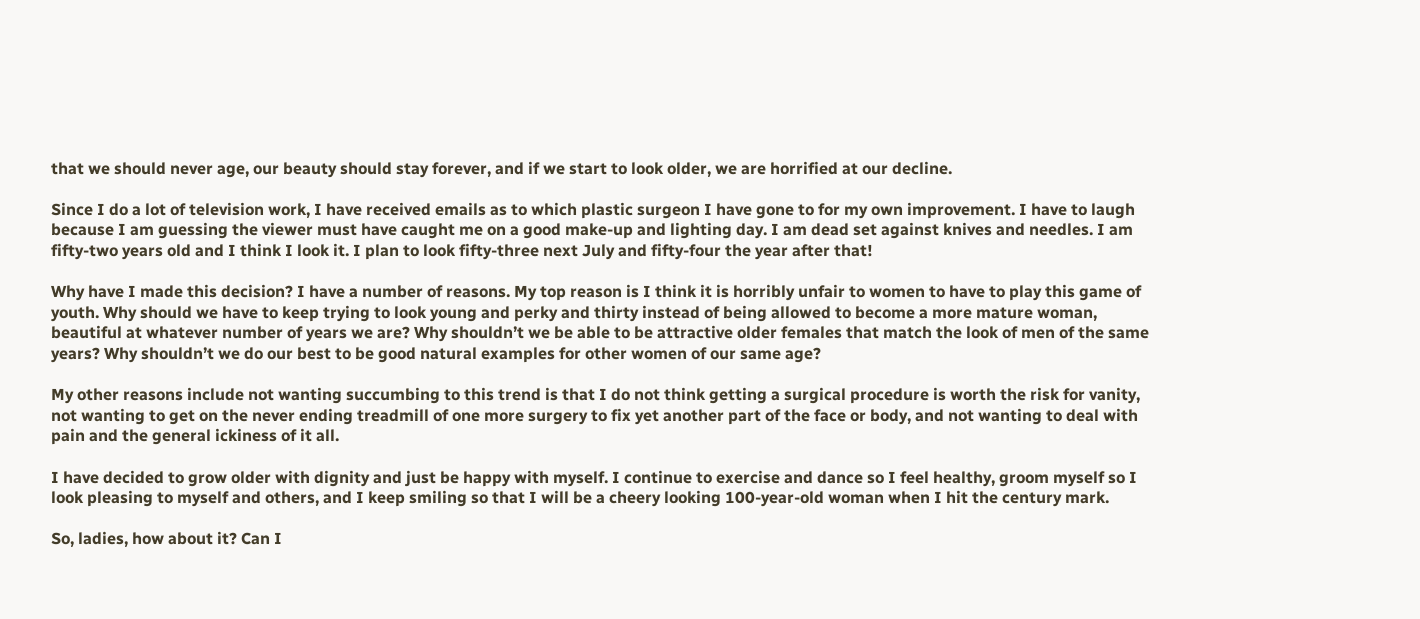that we should never age, our beauty should stay forever, and if we start to look older, we are horrified at our decline.

Since I do a lot of television work, I have received emails as to which plastic surgeon I have gone to for my own improvement. I have to laugh because I am guessing the viewer must have caught me on a good make-up and lighting day. I am dead set against knives and needles. I am fifty-two years old and I think I look it. I plan to look fifty-three next July and fifty-four the year after that!

Why have I made this decision? I have a number of reasons. My top reason is I think it is horribly unfair to women to have to play this game of youth. Why should we have to keep trying to look young and perky and thirty instead of being allowed to become a more mature woman, beautiful at whatever number of years we are? Why shouldn’t we be able to be attractive older females that match the look of men of the same years? Why shouldn’t we do our best to be good natural examples for other women of our same age?

My other reasons include not wanting succumbing to this trend is that I do not think getting a surgical procedure is worth the risk for vanity, not wanting to get on the never ending treadmill of one more surgery to fix yet another part of the face or body, and not wanting to deal with pain and the general ickiness of it all.

I have decided to grow older with dignity and just be happy with myself. I continue to exercise and dance so I feel healthy, groom myself so I look pleasing to myself and others, and I keep smiling so that I will be a cheery looking 100-year-old woman when I hit the century mark.

So, ladies, how about it? Can I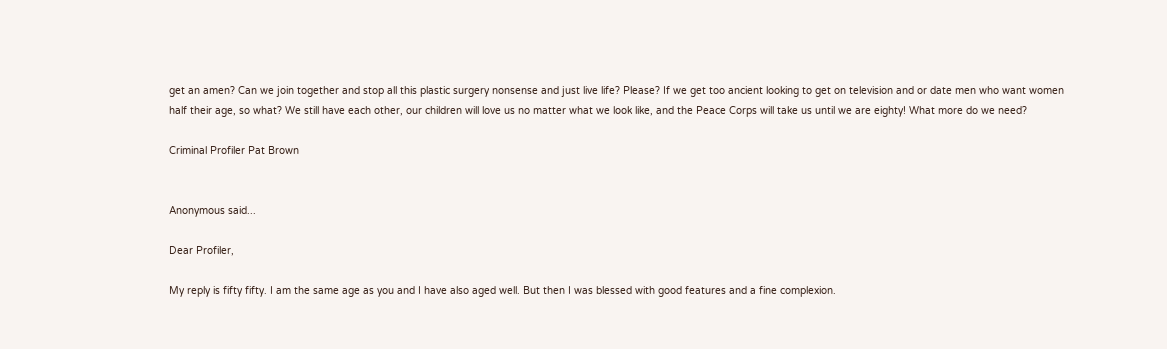get an amen? Can we join together and stop all this plastic surgery nonsense and just live life? Please? If we get too ancient looking to get on television and or date men who want women half their age, so what? We still have each other, our children will love us no matter what we look like, and the Peace Corps will take us until we are eighty! What more do we need?

Criminal Profiler Pat Brown


Anonymous said...

Dear Profiler,

My reply is fifty fifty. I am the same age as you and I have also aged well. But then I was blessed with good features and a fine complexion.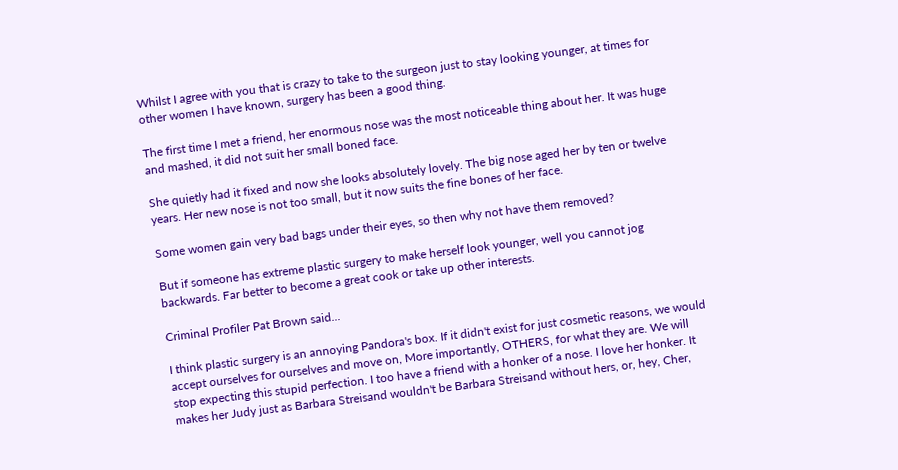Whilst I agree with you that is crazy to take to the surgeon just to stay looking younger, at times for other women I have known, surgery has been a good thing.

The first time I met a friend, her enormous nose was the most noticeable thing about her. It was huge and mashed, it did not suit her small boned face.

She quietly had it fixed and now she looks absolutely lovely. The big nose aged her by ten or twelve years. Her new nose is not too small, but it now suits the fine bones of her face.

Some women gain very bad bags under their eyes, so then why not have them removed?

But if someone has extreme plastic surgery to make herself look younger, well you cannot jog backwards. Far better to become a great cook or take up other interests.

Criminal Profiler Pat Brown said...

I think plastic surgery is an annoying Pandora's box. If it didn't exist for just cosmetic reasons, we would accept ourselves for ourselves and move on, More importantly, OTHERS, for what they are. We will stop expecting this stupid perfection. I too have a friend with a honker of a nose. I love her honker. It makes her Judy just as Barbara Streisand wouldn't be Barbara Streisand without hers, or, hey, Cher,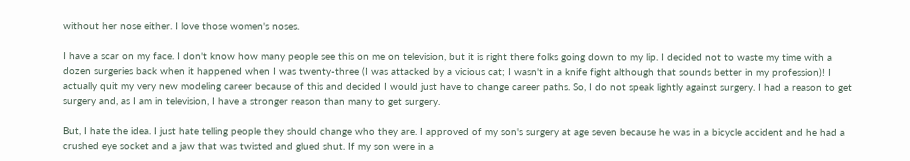without her nose either. I love those women's noses.

I have a scar on my face. I don't know how many people see this on me on television, but it is right there folks going down to my lip. I decided not to waste my time with a dozen surgeries back when it happened when I was twenty-three (I was attacked by a vicious cat; I wasn't in a knife fight although that sounds better in my profession)! I actually quit my very new modeling career because of this and decided I would just have to change career paths. So, I do not speak lightly against surgery. I had a reason to get surgery and, as I am in television, I have a stronger reason than many to get surgery.

But, I hate the idea. I just hate telling people they should change who they are. I approved of my son's surgery at age seven because he was in a bicycle accident and he had a crushed eye socket and a jaw that was twisted and glued shut. If my son were in a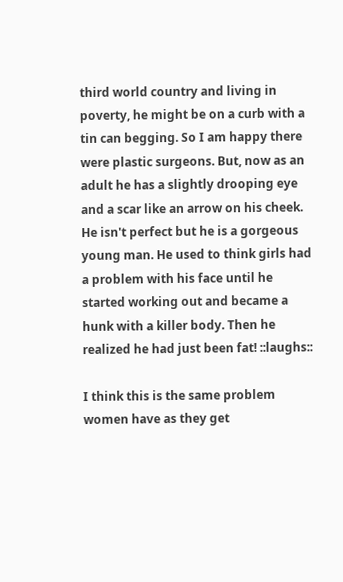third world country and living in poverty, he might be on a curb with a tin can begging. So I am happy there were plastic surgeons. But, now as an adult he has a slightly drooping eye and a scar like an arrow on his cheek. He isn't perfect but he is a gorgeous young man. He used to think girls had a problem with his face until he started working out and became a hunk with a killer body. Then he realized he had just been fat! ::laughs::

I think this is the same problem women have as they get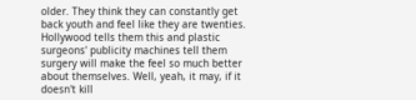older. They think they can constantly get back youth and feel like they are twenties. Hollywood tells them this and plastic surgeons' publicity machines tell them surgery will make the feel so much better about themselves. Well, yeah, it may, if it doesn't kill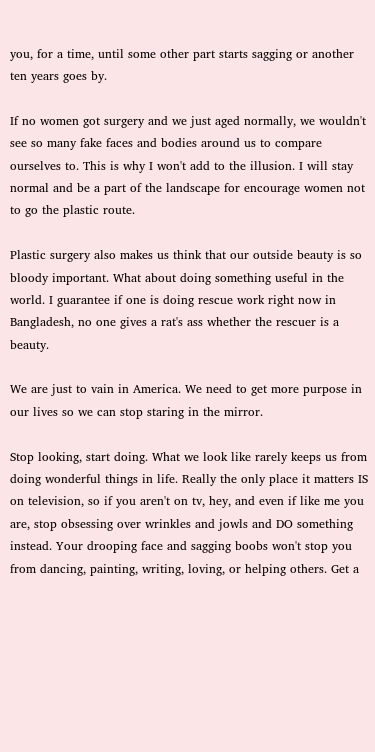you, for a time, until some other part starts sagging or another ten years goes by.

If no women got surgery and we just aged normally, we wouldn't see so many fake faces and bodies around us to compare ourselves to. This is why I won't add to the illusion. I will stay normal and be a part of the landscape for encourage women not to go the plastic route.

Plastic surgery also makes us think that our outside beauty is so bloody important. What about doing something useful in the world. I guarantee if one is doing rescue work right now in Bangladesh, no one gives a rat's ass whether the rescuer is a beauty.

We are just to vain in America. We need to get more purpose in our lives so we can stop staring in the mirror.

Stop looking, start doing. What we look like rarely keeps us from doing wonderful things in life. Really the only place it matters IS on television, so if you aren't on tv, hey, and even if like me you are, stop obsessing over wrinkles and jowls and DO something instead. Your drooping face and sagging boobs won't stop you from dancing, painting, writing, loving, or helping others. Get a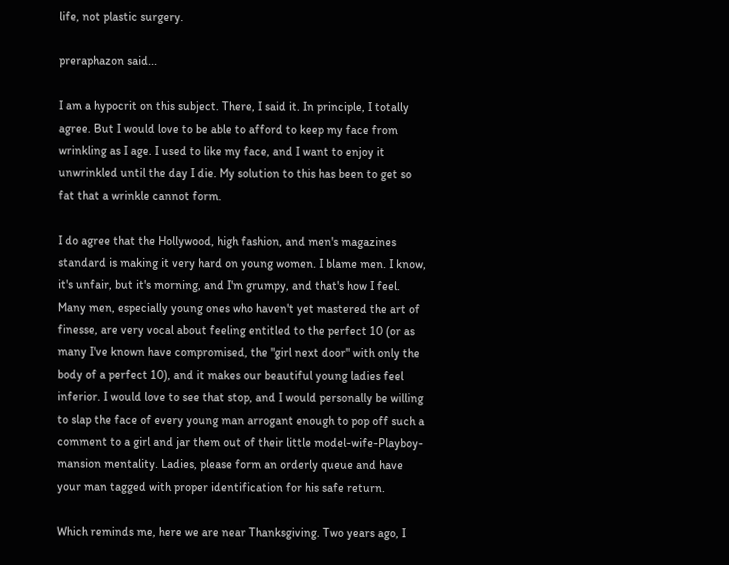life, not plastic surgery.

preraphazon said...

I am a hypocrit on this subject. There, I said it. In principle, I totally agree. But I would love to be able to afford to keep my face from wrinkling as I age. I used to like my face, and I want to enjoy it unwrinkled until the day I die. My solution to this has been to get so fat that a wrinkle cannot form.

I do agree that the Hollywood, high fashion, and men's magazines standard is making it very hard on young women. I blame men. I know, it's unfair, but it's morning, and I'm grumpy, and that's how I feel. Many men, especially young ones who haven't yet mastered the art of finesse, are very vocal about feeling entitled to the perfect 10 (or as many I've known have compromised, the "girl next door" with only the body of a perfect 10), and it makes our beautiful young ladies feel inferior. I would love to see that stop, and I would personally be willing to slap the face of every young man arrogant enough to pop off such a comment to a girl and jar them out of their little model-wife-Playboy- mansion mentality. Ladies, please form an orderly queue and have your man tagged with proper identification for his safe return.

Which reminds me, here we are near Thanksgiving. Two years ago, I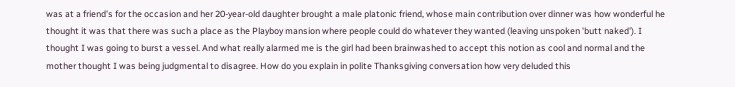was at a friend's for the occasion and her 20-year-old daughter brought a male platonic friend, whose main contribution over dinner was how wonderful he thought it was that there was such a place as the Playboy mansion where people could do whatever they wanted (leaving unspoken 'butt naked'). I thought I was going to burst a vessel. And what really alarmed me is the girl had been brainwashed to accept this notion as cool and normal and the mother thought I was being judgmental to disagree. How do you explain in polite Thanksgiving conversation how very deluded this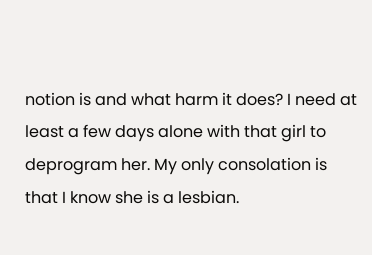notion is and what harm it does? I need at least a few days alone with that girl to deprogram her. My only consolation is that I know she is a lesbian.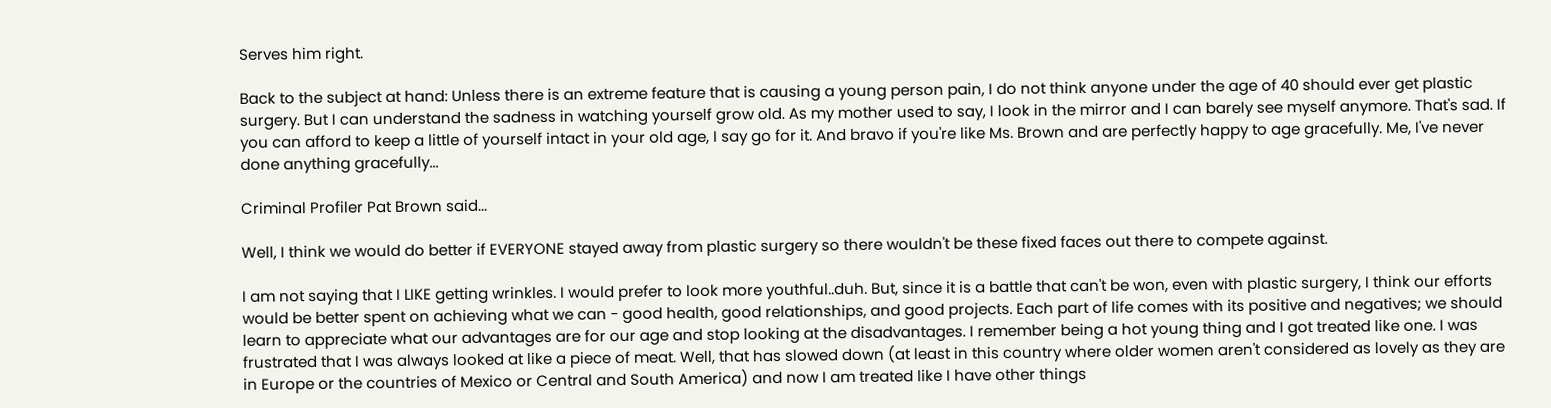Serves him right.

Back to the subject at hand: Unless there is an extreme feature that is causing a young person pain, I do not think anyone under the age of 40 should ever get plastic surgery. But I can understand the sadness in watching yourself grow old. As my mother used to say, I look in the mirror and I can barely see myself anymore. That's sad. If you can afford to keep a little of yourself intact in your old age, I say go for it. And bravo if you're like Ms. Brown and are perfectly happy to age gracefully. Me, I've never done anything gracefully...

Criminal Profiler Pat Brown said...

Well, I think we would do better if EVERYONE stayed away from plastic surgery so there wouldn't be these fixed faces out there to compete against.

I am not saying that I LIKE getting wrinkles. I would prefer to look more youthful..duh. But, since it is a battle that can't be won, even with plastic surgery, I think our efforts would be better spent on achieving what we can - good health, good relationships, and good projects. Each part of life comes with its positive and negatives; we should learn to appreciate what our advantages are for our age and stop looking at the disadvantages. I remember being a hot young thing and I got treated like one. I was frustrated that I was always looked at like a piece of meat. Well, that has slowed down (at least in this country where older women aren't considered as lovely as they are in Europe or the countries of Mexico or Central and South America) and now I am treated like I have other things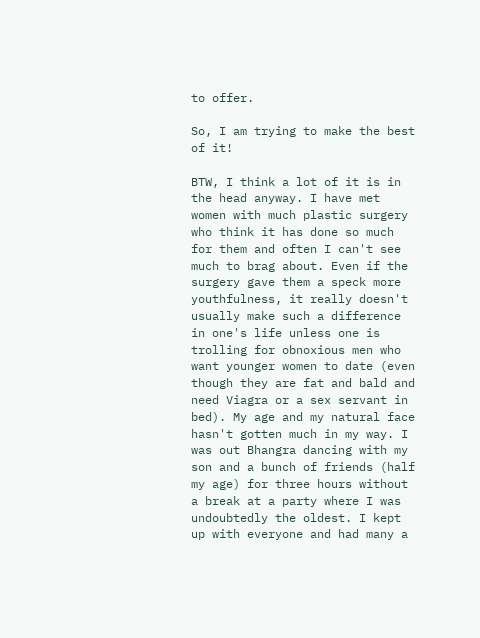to offer.

So, I am trying to make the best of it!

BTW, I think a lot of it is in the head anyway. I have met women with much plastic surgery who think it has done so much for them and often I can't see much to brag about. Even if the surgery gave them a speck more youthfulness, it really doesn't usually make such a difference in one's life unless one is trolling for obnoxious men who want younger women to date (even though they are fat and bald and need Viagra or a sex servant in bed). My age and my natural face hasn't gotten much in my way. I was out Bhangra dancing with my son and a bunch of friends (half my age) for three hours without a break at a party where I was undoubtedly the oldest. I kept up with everyone and had many a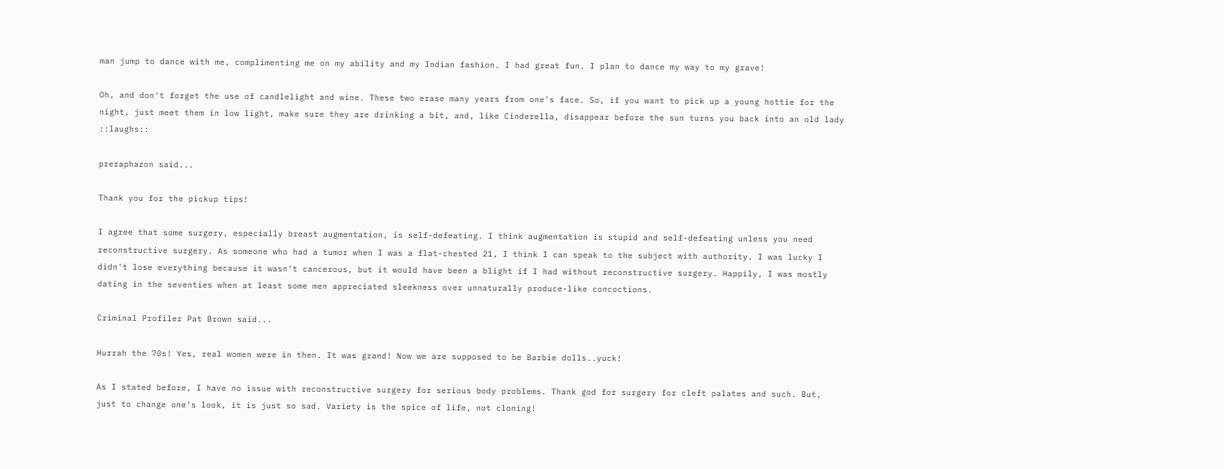man jump to dance with me, complimenting me on my ability and my Indian fashion. I had great fun. I plan to dance my way to my grave!

Oh, and don't forget the use of candlelight and wine. These two erase many years from one's face. So, if you want to pick up a young hottie for the night, just meet them in low light, make sure they are drinking a bit, and, like Cinderella, disappear before the sun turns you back into an old lady ::laughs::

preraphazon said...

Thank you for the pickup tips!

I agree that some surgery, especially breast augmentation, is self-defeating. I think augmentation is stupid and self-defeating unless you need reconstructive surgery. As someone who had a tumor when I was a flat-chested 21, I think I can speak to the subject with authority. I was lucky I didn't lose everything because it wasn't cancerous, but it would have been a blight if I had without reconstructive surgery. Happily, I was mostly dating in the seventies when at least some men appreciated sleekness over unnaturally produce-like concoctions.

Criminal Profiler Pat Brown said...

Hurrah the 70s! Yes, real women were in then. It was grand! Now we are supposed to be Barbie dolls..yuck!

As I stated before, I have no issue with reconstructive surgery for serious body problems. Thank god for surgery for cleft palates and such. But, just to change one's look, it is just so sad. Variety is the spice of life, not cloning!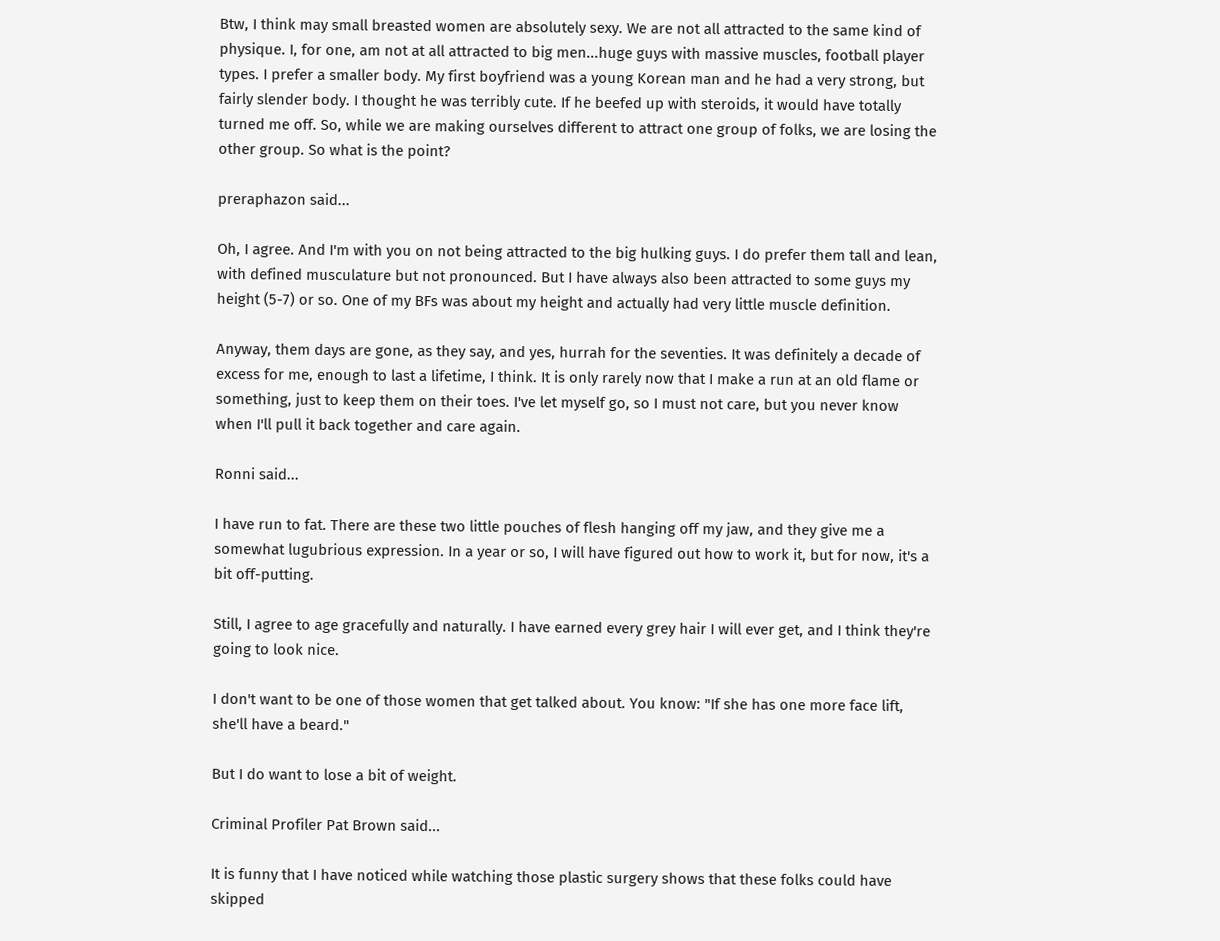Btw, I think may small breasted women are absolutely sexy. We are not all attracted to the same kind of physique. I, for one, am not at all attracted to big men...huge guys with massive muscles, football player types. I prefer a smaller body. My first boyfriend was a young Korean man and he had a very strong, but fairly slender body. I thought he was terribly cute. If he beefed up with steroids, it would have totally turned me off. So, while we are making ourselves different to attract one group of folks, we are losing the other group. So what is the point?

preraphazon said...

Oh, I agree. And I'm with you on not being attracted to the big hulking guys. I do prefer them tall and lean, with defined musculature but not pronounced. But I have always also been attracted to some guys my height (5-7) or so. One of my BFs was about my height and actually had very little muscle definition.

Anyway, them days are gone, as they say, and yes, hurrah for the seventies. It was definitely a decade of excess for me, enough to last a lifetime, I think. It is only rarely now that I make a run at an old flame or something, just to keep them on their toes. I've let myself go, so I must not care, but you never know when I'll pull it back together and care again.

Ronni said...

I have run to fat. There are these two little pouches of flesh hanging off my jaw, and they give me a somewhat lugubrious expression. In a year or so, I will have figured out how to work it, but for now, it's a bit off-putting.

Still, I agree to age gracefully and naturally. I have earned every grey hair I will ever get, and I think they're going to look nice.

I don't want to be one of those women that get talked about. You know: "If she has one more face lift, she'll have a beard."

But I do want to lose a bit of weight.

Criminal Profiler Pat Brown said...

It is funny that I have noticed while watching those plastic surgery shows that these folks could have skipped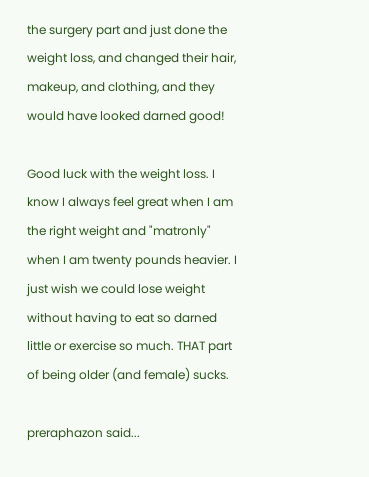the surgery part and just done the weight loss, and changed their hair, makeup, and clothing, and they would have looked darned good!

Good luck with the weight loss. I know I always feel great when I am the right weight and "matronly" when I am twenty pounds heavier. I just wish we could lose weight without having to eat so darned little or exercise so much. THAT part of being older (and female) sucks.

preraphazon said...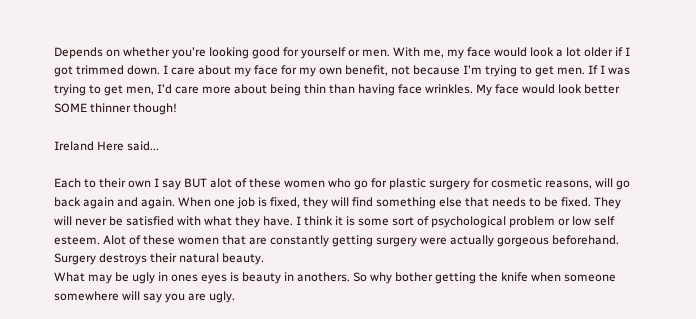Depends on whether you're looking good for yourself or men. With me, my face would look a lot older if I got trimmed down. I care about my face for my own benefit, not because I'm trying to get men. If I was trying to get men, I'd care more about being thin than having face wrinkles. My face would look better SOME thinner though!

Ireland Here said...

Each to their own I say BUT alot of these women who go for plastic surgery for cosmetic reasons, will go back again and again. When one job is fixed, they will find something else that needs to be fixed. They will never be satisfied with what they have. I think it is some sort of psychological problem or low self esteem. Alot of these women that are constantly getting surgery were actually gorgeous beforehand. Surgery destroys their natural beauty.
What may be ugly in ones eyes is beauty in anothers. So why bother getting the knife when someone somewhere will say you are ugly.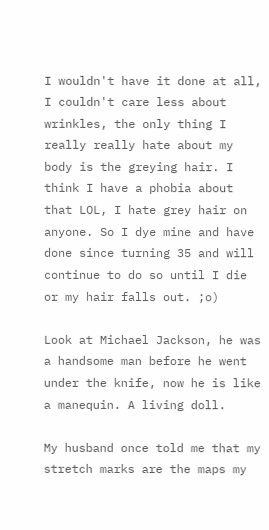I wouldn't have it done at all, I couldn't care less about wrinkles, the only thing I really really hate about my body is the greying hair. I think I have a phobia about that LOL, I hate grey hair on anyone. So I dye mine and have done since turning 35 and will continue to do so until I die or my hair falls out. ;o)

Look at Michael Jackson, he was a handsome man before he went under the knife, now he is like a manequin. A living doll.

My husband once told me that my stretch marks are the maps my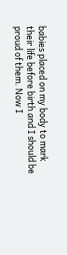babies placed on my body to mark their life before birth and I should be proud of them. Now I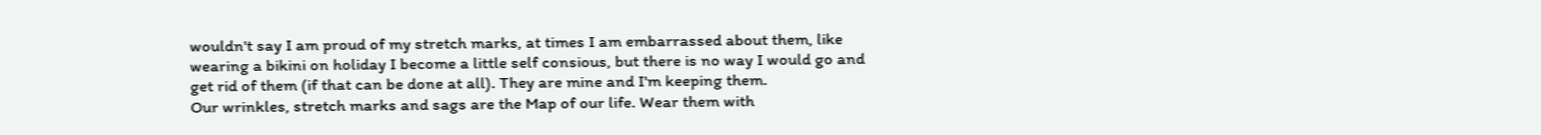wouldn't say I am proud of my stretch marks, at times I am embarrassed about them, like wearing a bikini on holiday I become a little self consious, but there is no way I would go and get rid of them (if that can be done at all). They are mine and I'm keeping them.
Our wrinkles, stretch marks and sags are the Map of our life. Wear them with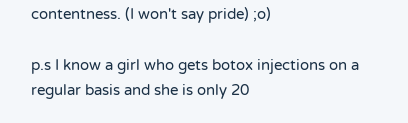contentness. (I won't say pride) ;o)

p.s I know a girl who gets botox injections on a regular basis and she is only 20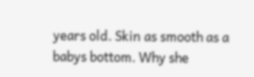years old. Skin as smooth as a babys bottom. Why she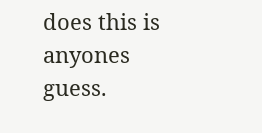does this is anyones guess.